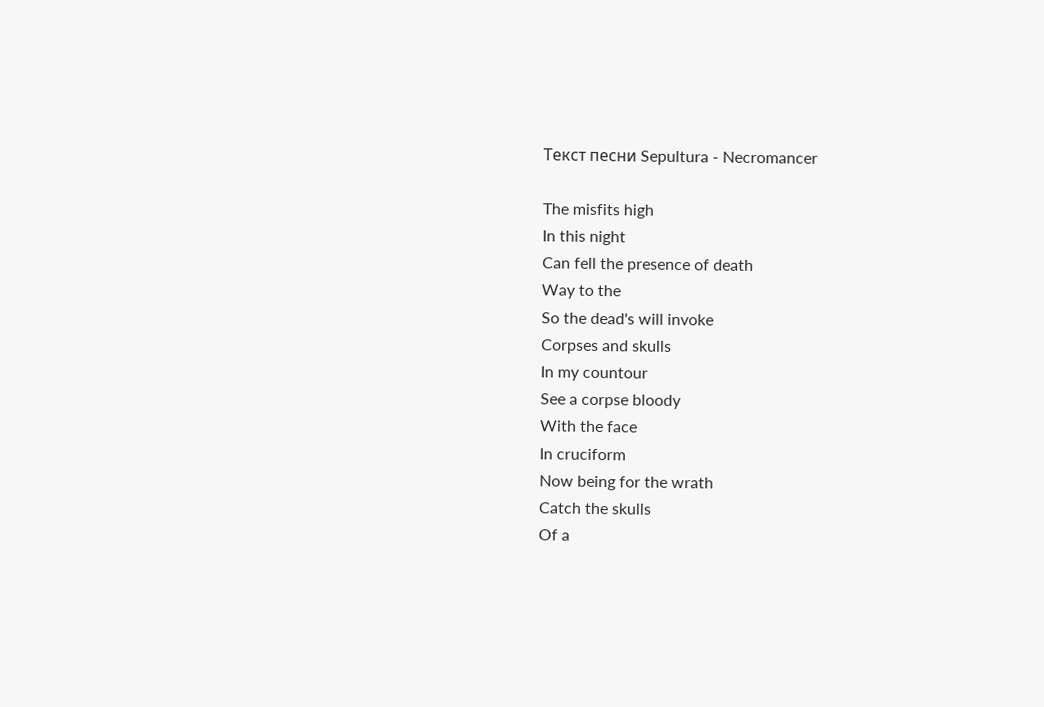Текст песни Sepultura - Necromancer

The misfits high
In this night
Can fell the presence of death
Way to the
So the dead's will invoke
Corpses and skulls
In my countour
See a corpse bloody
With the face
In cruciform
Now being for the wrath
Catch the skulls
Of a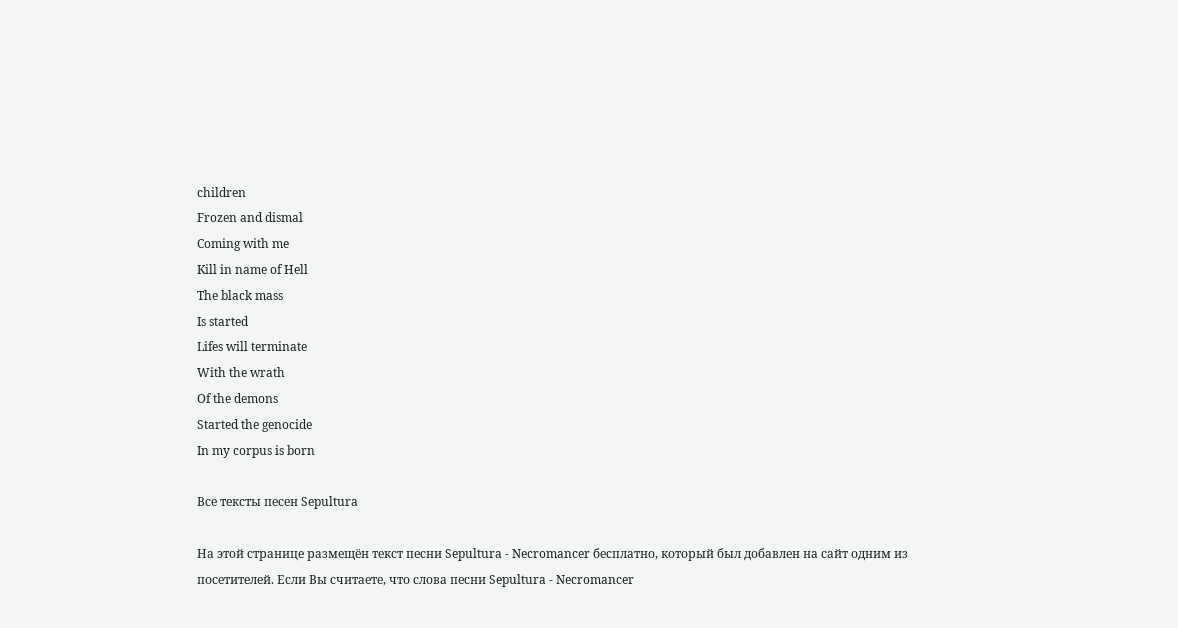children
Frozen and dismal
Coming with me
Kill in name of Hell
The black mass
Is started
Lifes will terminate
With the wrath
Of the demons
Started the genocide
In my corpus is born

Все тексты песен Sepultura

На этой странице размещён текст песни Sepultura - Necromancer бесплатно, который был добавлен на сайт одним из посетителей. Если Вы считаете, что слова песни Sepultura - Necromancer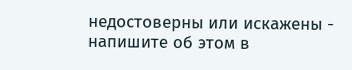недостоверны или искажены - напишите об этом в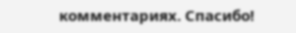комментариях. Спасибо!